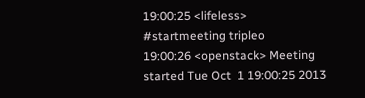19:00:25 <lifeless> #startmeeting tripleo
19:00:26 <openstack> Meeting started Tue Oct  1 19:00:25 2013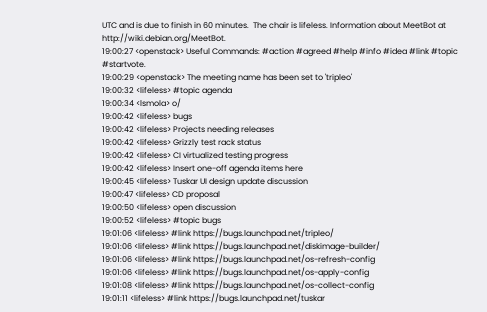UTC and is due to finish in 60 minutes.  The chair is lifeless. Information about MeetBot at http://wiki.debian.org/MeetBot.
19:00:27 <openstack> Useful Commands: #action #agreed #help #info #idea #link #topic #startvote.
19:00:29 <openstack> The meeting name has been set to 'tripleo'
19:00:32 <lifeless> #topic agenda
19:00:34 <lsmola> o/
19:00:42 <lifeless> bugs
19:00:42 <lifeless> Projects needing releases
19:00:42 <lifeless> Grizzly test rack status
19:00:42 <lifeless> CI virtualized testing progress
19:00:42 <lifeless> Insert one-off agenda items here
19:00:45 <lifeless> Tuskar UI design update discussion
19:00:47 <lifeless> CD proposal
19:00:50 <lifeless> open discussion
19:00:52 <lifeless> #topic bugs
19:01:06 <lifeless> #link https://bugs.launchpad.net/tripleo/
19:01:06 <lifeless> #link https://bugs.launchpad.net/diskimage-builder/
19:01:06 <lifeless> #link https://bugs.launchpad.net/os-refresh-config
19:01:06 <lifeless> #link https://bugs.launchpad.net/os-apply-config
19:01:08 <lifeless> #link https://bugs.launchpad.net/os-collect-config
19:01:11 <lifeless> #link https://bugs.launchpad.net/tuskar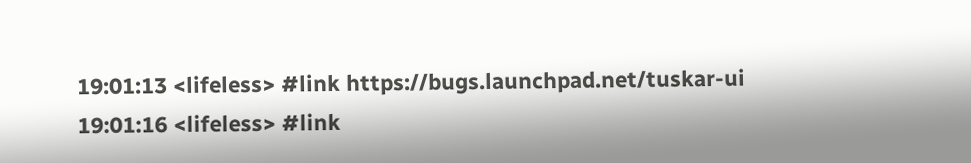19:01:13 <lifeless> #link https://bugs.launchpad.net/tuskar-ui
19:01:16 <lifeless> #link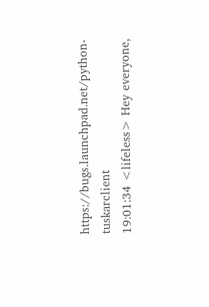https://bugs.launchpad.net/python-tuskarclient
19:01:34 <lifeless> Hey everyone,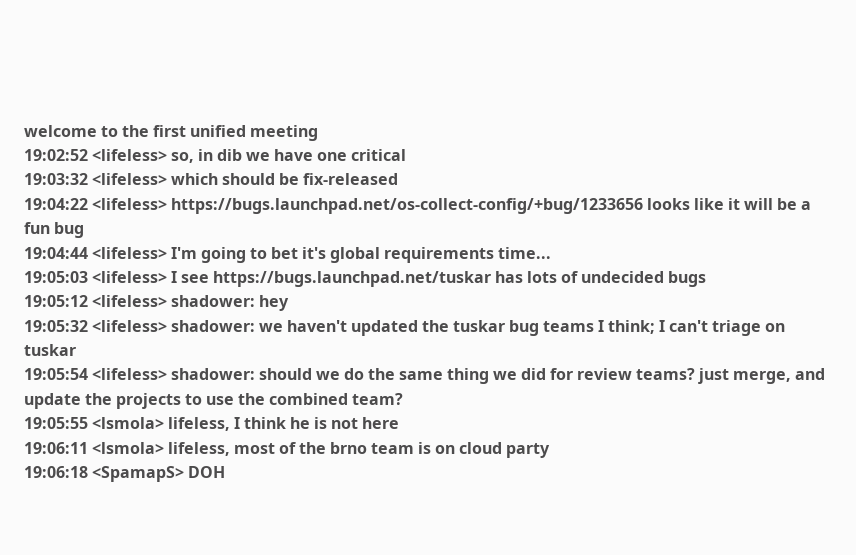welcome to the first unified meeting
19:02:52 <lifeless> so, in dib we have one critical
19:03:32 <lifeless> which should be fix-released
19:04:22 <lifeless> https://bugs.launchpad.net/os-collect-config/+bug/1233656 looks like it will be a fun bug
19:04:44 <lifeless> I'm going to bet it's global requirements time...
19:05:03 <lifeless> I see https://bugs.launchpad.net/tuskar has lots of undecided bugs
19:05:12 <lifeless> shadower: hey
19:05:32 <lifeless> shadower: we haven't updated the tuskar bug teams I think; I can't triage on tuskar
19:05:54 <lifeless> shadower: should we do the same thing we did for review teams? just merge, and update the projects to use the combined team?
19:05:55 <lsmola> lifeless, I think he is not here
19:06:11 <lsmola> lifeless, most of the brno team is on cloud party
19:06:18 <SpamapS> DOH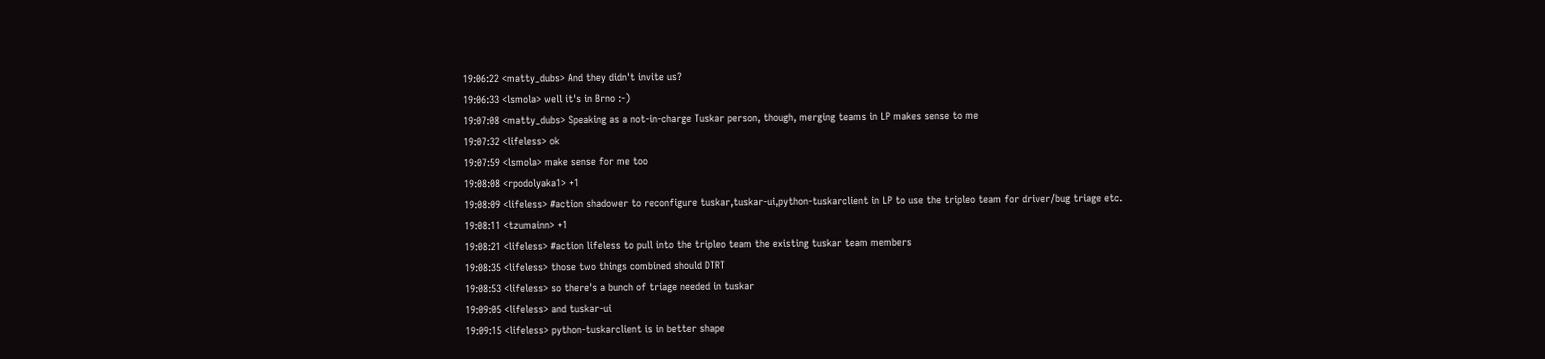19:06:22 <matty_dubs> And they didn't invite us?
19:06:33 <lsmola> well it's in Brno :-)
19:07:08 <matty_dubs> Speaking as a not-in-charge Tuskar person, though, merging teams in LP makes sense to me
19:07:32 <lifeless> ok
19:07:59 <lsmola> make sense for me too
19:08:08 <rpodolyaka1> +1
19:08:09 <lifeless> #action shadower to reconfigure tuskar,tuskar-ui,python-tuskarclient in LP to use the tripleo team for driver/bug triage etc.
19:08:11 <tzumainn> +1
19:08:21 <lifeless> #action lifeless to pull into the tripleo team the existing tuskar team members
19:08:35 <lifeless> those two things combined should DTRT
19:08:53 <lifeless> so there's a bunch of triage needed in tuskar
19:09:05 <lifeless> and tuskar-ui
19:09:15 <lifeless> python-tuskarclient is in better shape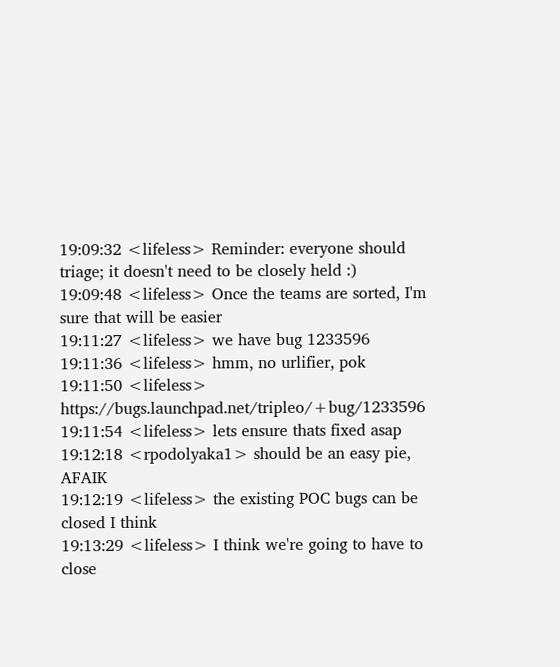19:09:32 <lifeless> Reminder: everyone should triage; it doesn't need to be closely held :)
19:09:48 <lifeless> Once the teams are sorted, I'm sure that will be easier
19:11:27 <lifeless> we have bug 1233596
19:11:36 <lifeless> hmm, no urlifier, pok
19:11:50 <lifeless> https://bugs.launchpad.net/tripleo/+bug/1233596
19:11:54 <lifeless> lets ensure thats fixed asap
19:12:18 <rpodolyaka1> should be an easy pie, AFAIK
19:12:19 <lifeless> the existing POC bugs can be closed I think
19:13:29 <lifeless> I think we're going to have to close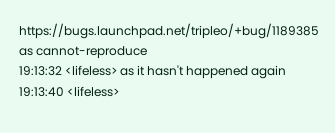https://bugs.launchpad.net/tripleo/+bug/1189385 as cannot-reproduce
19:13:32 <lifeless> as it hasn't happened again
19:13:40 <lifeless>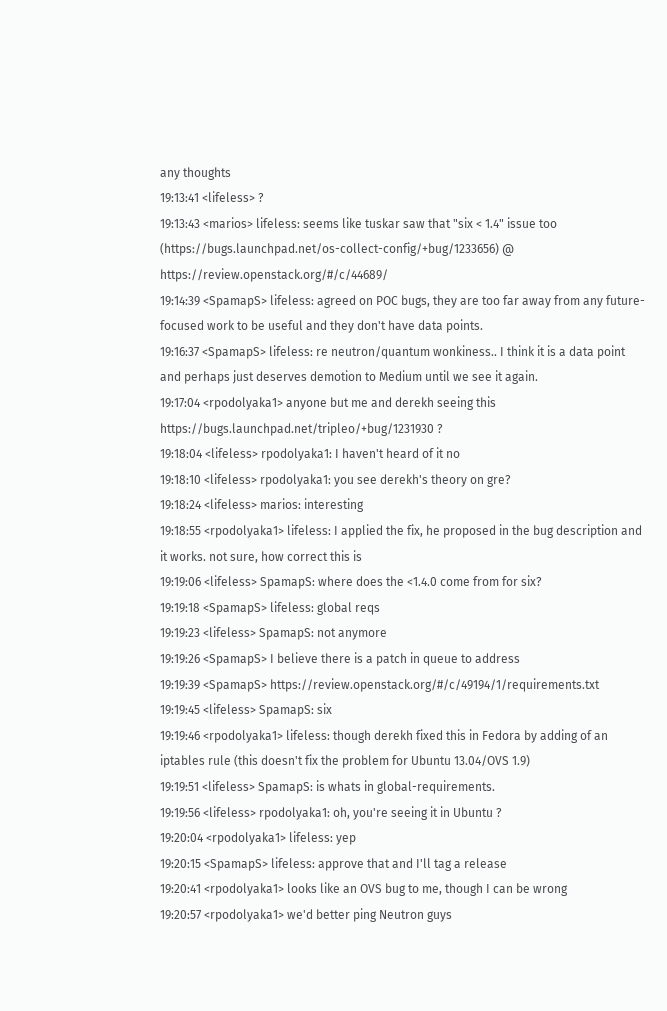any thoughts
19:13:41 <lifeless> ?
19:13:43 <marios> lifeless: seems like tuskar saw that "six < 1.4" issue too (https://bugs.launchpad.net/os-collect-config/+bug/1233656) @ https://review.openstack.org/#/c/44689/
19:14:39 <SpamapS> lifeless: agreed on POC bugs, they are too far away from any future-focused work to be useful and they don't have data points.
19:16:37 <SpamapS> lifeless: re neutron/quantum wonkiness.. I think it is a data point and perhaps just deserves demotion to Medium until we see it again.
19:17:04 <rpodolyaka1> anyone but me and derekh seeing this https://bugs.launchpad.net/tripleo/+bug/1231930 ?
19:18:04 <lifeless> rpodolyaka1: I haven't heard of it no
19:18:10 <lifeless> rpodolyaka1: you see derekh's theory on gre?
19:18:24 <lifeless> marios: interesting
19:18:55 <rpodolyaka1> lifeless: I applied the fix, he proposed in the bug description and it works. not sure, how correct this is
19:19:06 <lifeless> SpamapS: where does the <1.4.0 come from for six?
19:19:18 <SpamapS> lifeless: global reqs
19:19:23 <lifeless> SpamapS: not anymore
19:19:26 <SpamapS> I believe there is a patch in queue to address
19:19:39 <SpamapS> https://review.openstack.org/#/c/49194/1/requirements.txt
19:19:45 <lifeless> SpamapS: six
19:19:46 <rpodolyaka1> lifeless: though derekh fixed this in Fedora by adding of an iptables rule (this doesn't fix the problem for Ubuntu 13.04/OVS 1.9)
19:19:51 <lifeless> SpamapS: is whats in global-requirements.
19:19:56 <lifeless> rpodolyaka1: oh, you're seeing it in Ubuntu ?
19:20:04 <rpodolyaka1> lifeless: yep
19:20:15 <SpamapS> lifeless: approve that and I'll tag a release
19:20:41 <rpodolyaka1> looks like an OVS bug to me, though I can be wrong
19:20:57 <rpodolyaka1> we'd better ping Neutron guys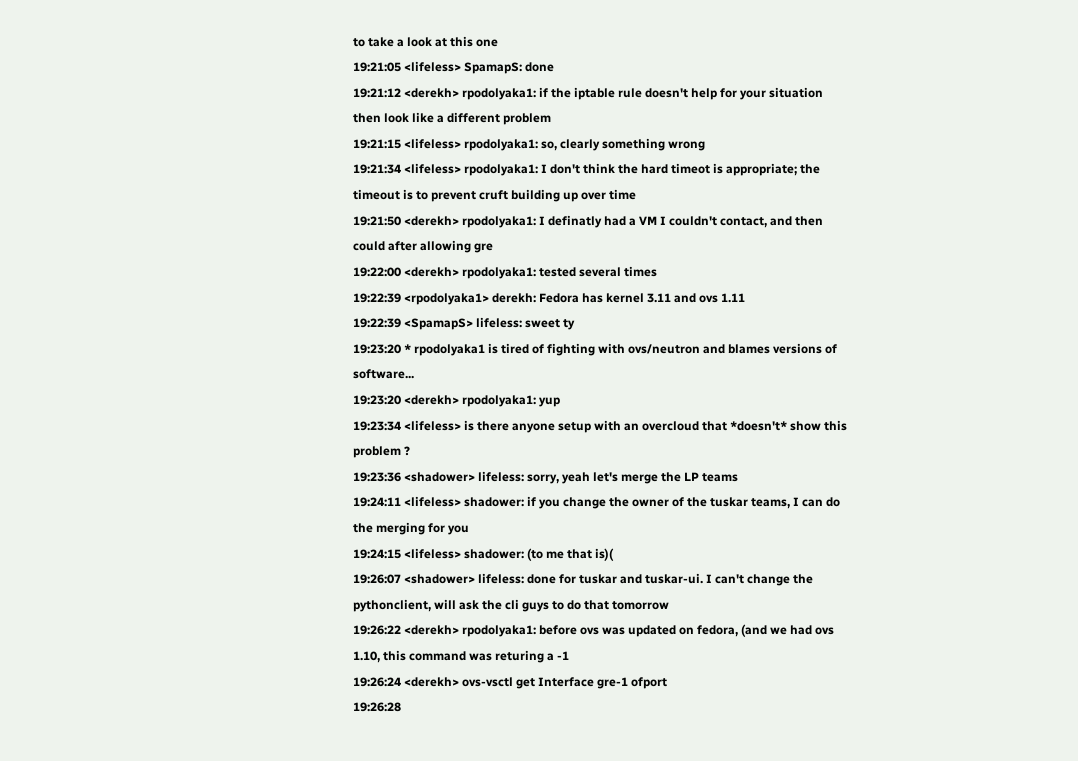to take a look at this one
19:21:05 <lifeless> SpamapS: done
19:21:12 <derekh> rpodolyaka1: if the iptable rule doesn't help for your situation then look like a different problem
19:21:15 <lifeless> rpodolyaka1: so, clearly something wrong
19:21:34 <lifeless> rpodolyaka1: I don't think the hard timeot is appropriate; the timeout is to prevent cruft building up over time
19:21:50 <derekh> rpodolyaka1: I definatly had a VM I couldn't contact, and then could after allowing gre
19:22:00 <derekh> rpodolyaka1: tested several times
19:22:39 <rpodolyaka1> derekh: Fedora has kernel 3.11 and ovs 1.11
19:22:39 <SpamapS> lifeless: sweet ty
19:23:20 * rpodolyaka1 is tired of fighting with ovs/neutron and blames versions of software...
19:23:20 <derekh> rpodolyaka1: yup
19:23:34 <lifeless> is there anyone setup with an overcloud that *doesn't* show this problem ?
19:23:36 <shadower> lifeless: sorry, yeah let's merge the LP teams
19:24:11 <lifeless> shadower: if you change the owner of the tuskar teams, I can do the merging for you
19:24:15 <lifeless> shadower: (to me that is)(
19:26:07 <shadower> lifeless: done for tuskar and tuskar-ui. I can't change the pythonclient, will ask the cli guys to do that tomorrow
19:26:22 <derekh> rpodolyaka1: before ovs was updated on fedora, (and we had ovs 1.10, this command was returing a -1
19:26:24 <derekh> ovs-vsctl get Interface gre-1 ofport
19:26:28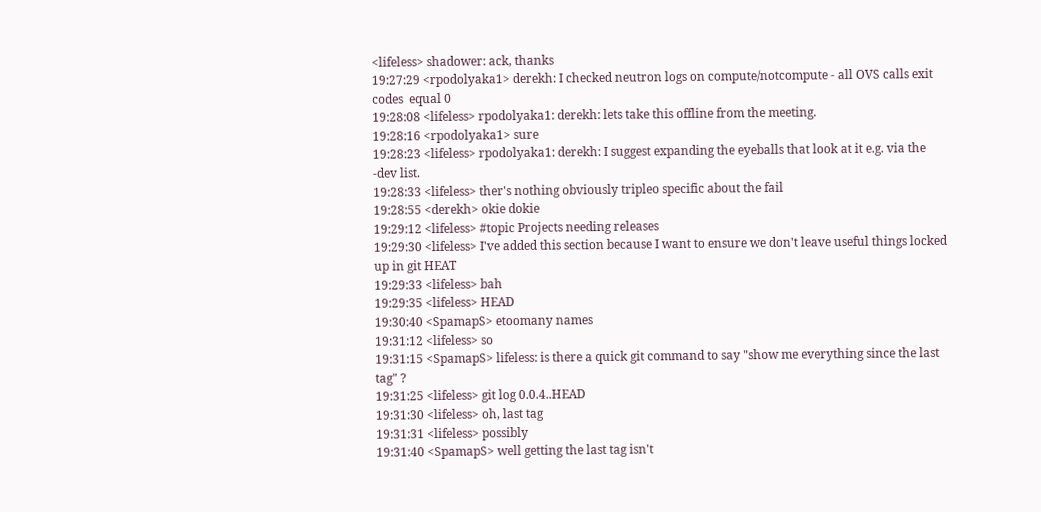<lifeless> shadower: ack, thanks
19:27:29 <rpodolyaka1> derekh: I checked neutron logs on compute/notcompute - all OVS calls exit codes  equal 0
19:28:08 <lifeless> rpodolyaka1: derekh: lets take this offline from the meeting.
19:28:16 <rpodolyaka1> sure
19:28:23 <lifeless> rpodolyaka1: derekh: I suggest expanding the eyeballs that look at it e.g. via the -dev list.
19:28:33 <lifeless> ther's nothing obviously tripleo specific about the fail
19:28:55 <derekh> okie dokie
19:29:12 <lifeless> #topic Projects needing releases
19:29:30 <lifeless> I've added this section because I want to ensure we don't leave useful things locked up in git HEAT
19:29:33 <lifeless> bah
19:29:35 <lifeless> HEAD
19:30:40 <SpamapS> etoomany names
19:31:12 <lifeless> so
19:31:15 <SpamapS> lifeless: is there a quick git command to say "show me everything since the last tag" ?
19:31:25 <lifeless> git log 0.0.4..HEAD
19:31:30 <lifeless> oh, last tag
19:31:31 <lifeless> possibly
19:31:40 <SpamapS> well getting the last tag isn't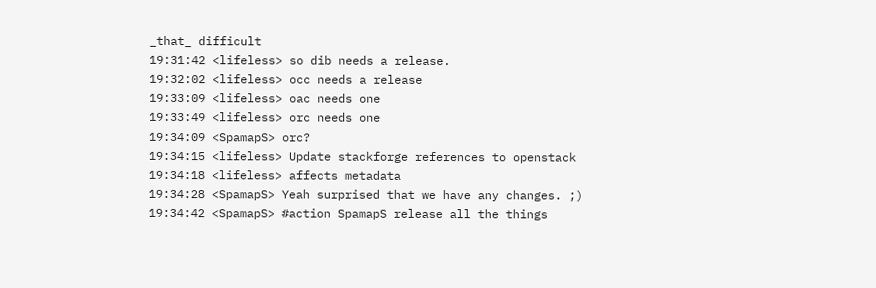_that_ difficult
19:31:42 <lifeless> so dib needs a release.
19:32:02 <lifeless> occ needs a release
19:33:09 <lifeless> oac needs one
19:33:49 <lifeless> orc needs one
19:34:09 <SpamapS> orc?
19:34:15 <lifeless> Update stackforge references to openstack
19:34:18 <lifeless> affects metadata
19:34:28 <SpamapS> Yeah surprised that we have any changes. ;)
19:34:42 <SpamapS> #action SpamapS release all the things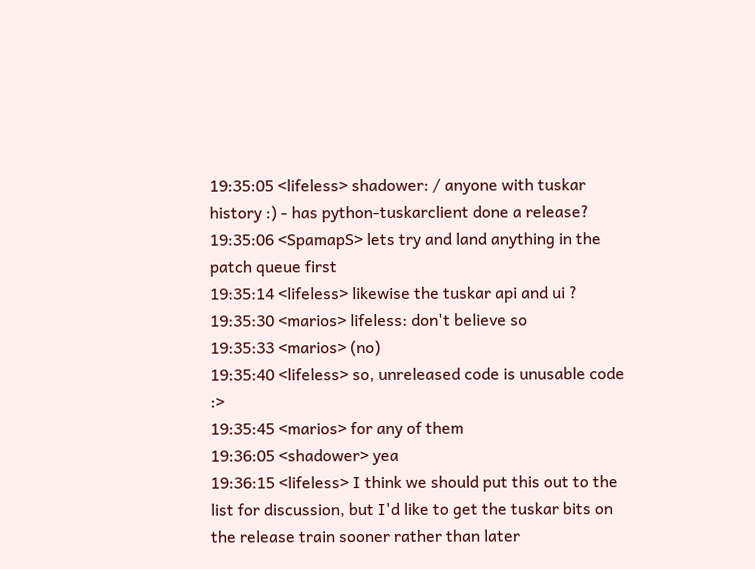19:35:05 <lifeless> shadower: / anyone with tuskar history :) - has python-tuskarclient done a release?
19:35:06 <SpamapS> lets try and land anything in the patch queue first
19:35:14 <lifeless> likewise the tuskar api and ui ?
19:35:30 <marios> lifeless: don't believe so
19:35:33 <marios> (no)
19:35:40 <lifeless> so, unreleased code is unusable code :>
19:35:45 <marios> for any of them
19:36:05 <shadower> yea
19:36:15 <lifeless> I think we should put this out to the list for discussion, but I'd like to get the tuskar bits on the release train sooner rather than later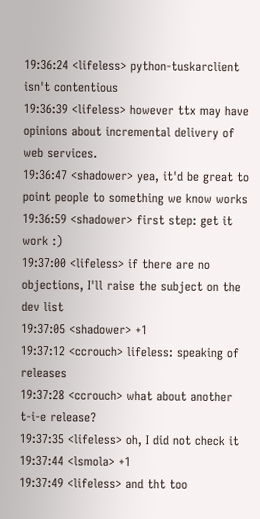19:36:24 <lifeless> python-tuskarclient isn't contentious
19:36:39 <lifeless> however ttx may have opinions about incremental delivery of web services.
19:36:47 <shadower> yea, it'd be great to point people to something we know works
19:36:59 <shadower> first step: get it work :)
19:37:00 <lifeless> if there are no objections, I'll raise the subject on the dev list
19:37:05 <shadower> +1
19:37:12 <ccrouch> lifeless: speaking of releases
19:37:28 <ccrouch> what about another t-i-e release?
19:37:35 <lifeless> oh, I did not check it
19:37:44 <lsmola> +1
19:37:49 <lifeless> and tht too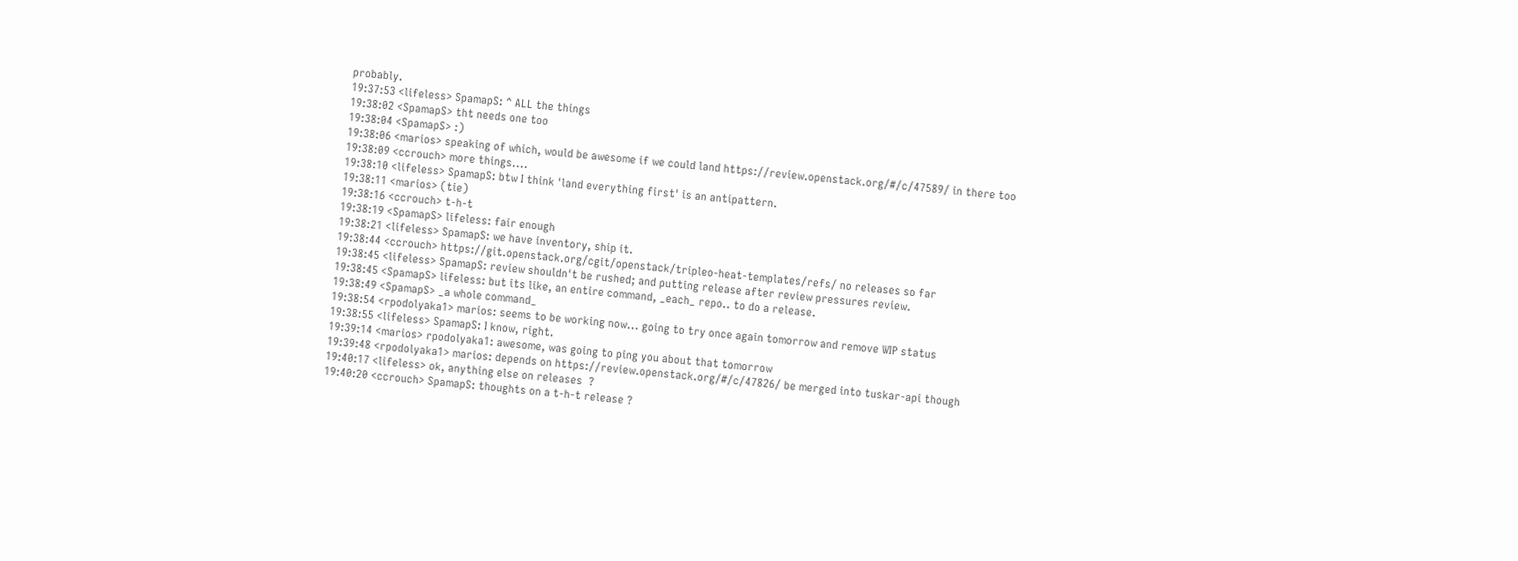probably.
19:37:53 <lifeless> SpamapS: ^ ALL the things
19:38:02 <SpamapS> tht needs one too
19:38:04 <SpamapS> :)
19:38:06 <marios> speaking of which, would be awesome if we could land https://review.openstack.org/#/c/47589/ in there too
19:38:09 <ccrouch> more things....
19:38:10 <lifeless> SpamapS: btw I think 'land everything first' is an antipattern.
19:38:11 <marios> (tie)
19:38:16 <ccrouch> t-h-t
19:38:19 <SpamapS> lifeless: fair enough
19:38:21 <lifeless> SpamapS: we have inventory, ship it.
19:38:44 <ccrouch> https://git.openstack.org/cgit/openstack/tripleo-heat-templates/refs/ no releases so far
19:38:45 <lifeless> SpamapS: review shouldn't be rushed; and putting release after review pressures review.
19:38:45 <SpamapS> lifeless: but its like, an entire command, _each_ repo.. to do a release.
19:38:49 <SpamapS> _a whole command_
19:38:54 <rpodolyaka1> marios: seems to be working now... going to try once again tomorrow and remove WIP status
19:38:55 <lifeless> SpamapS: I know, right.
19:39:14 <marios> rpodolyaka1: awesome, was going to ping you about that tomorrow
19:39:48 <rpodolyaka1> marios: depends on https://review.openstack.org/#/c/47826/ be merged into tuskar-api though
19:40:17 <lifeless> ok, anything else on releases  ?
19:40:20 <ccrouch> SpamapS: thoughts on a t-h-t release ?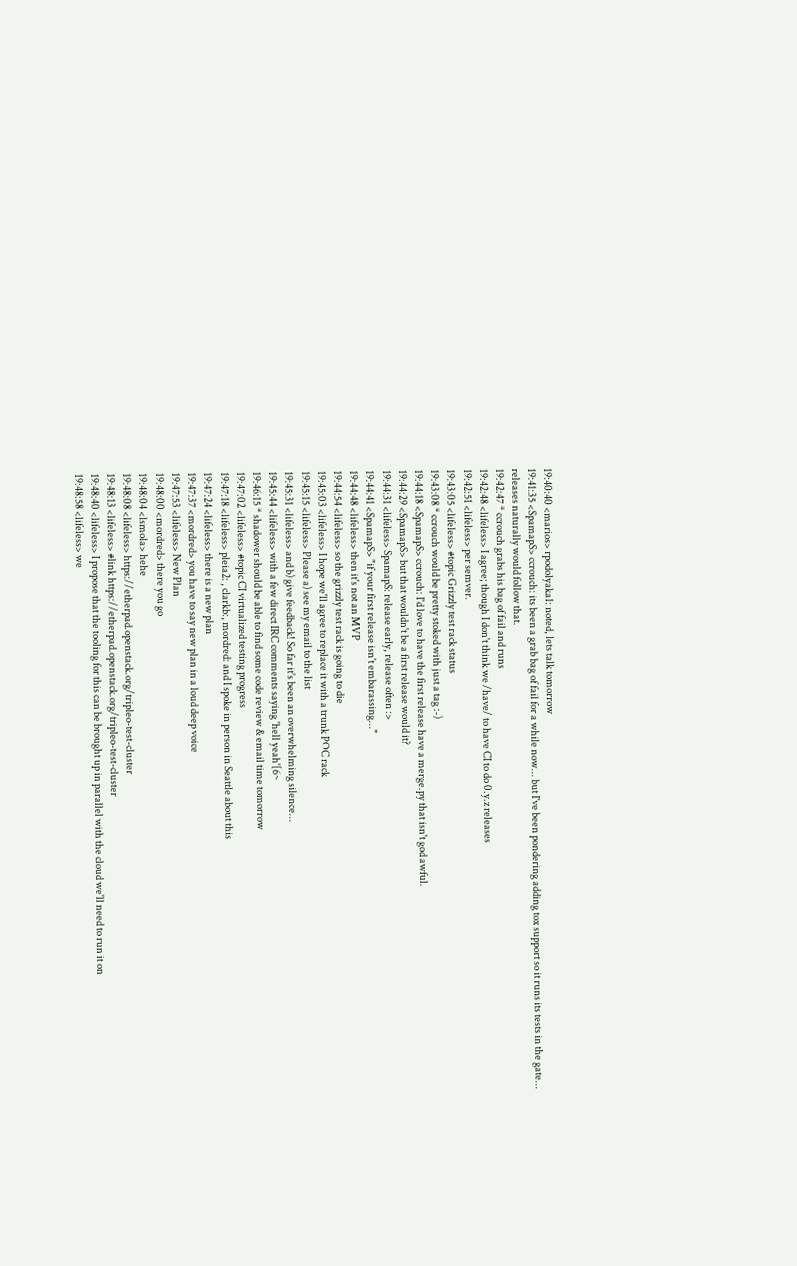19:40:40 <marios> rpodolyaka1: noted, lets talk tomorrow
19:41:35 <SpamapS> ccrouch: its been a grab bag of fail for a while now... but I've been pondering adding tox support so it runs its tests in the gate... releases naturally would follow that.
19:42:47 * ccrouch grabs his bag of fail and runs
19:42:48 <lifeless> I agree; though I don't think we /have/ to have CI to do 0.y.z releases
19:42:51 <lifeless> per semver.
19:43:05 <lifeless> #topic Grizzly test rack status
19:43:08 * ccrouch would be pretty stoked with just a tag :-)
19:44:18 <SpamapS> ccrouch: I'd love to have the first release have a merge.py that isn't god awful.
19:44:29 <SpamapS> but that wouldn't be a first release would it?
19:44:31 <lifeless> SpamapS: release early, release often :>
19:44:41 <SpamapS> "if your first release isn't embarassing..."
19:44:48 <lifeless> then it's not an MVP
19:44:54 <lifeless> so the grizzly test rack is going to die
19:45:03 <lifeless> I hope we'll agree to replace it with a trunk POC rack
19:45:15 <lifeless> Please a) see my email to the list
19:45:31 <lifeless> and b) give feedback! So far it's been an overwhelming silence...
19:45:44 <lifeless> with a few direct IRC comments saying 'hell yeah'[6~
19:46:15 * shadower should be able to find some code review & email time tomorrow
19:47:02 <lifeless> #topic CI virtualized testing progress
19:47:18 <lifeless> pleia2: , clarkb:, mordred: and I spoke in person in Seattle about this
19:47:24 <lifeless> there is a new plan
19:47:37 <mordred> you have to say new plan in a loud deep voice
19:47:53 <lifeless> New Plan
19:48:00 <mordred> there you go
19:48:04 <lsmola> hehe
19:48:08 <lifeless> https://etherpad.openstack.org/tripleo-test-cluster
19:48:13 <lifeless> #link https://etherpad.openstack.org/tripleo-test-cluster
19:48:40 <lifeless> I propose that the tooling for this can be brought up in parallel with the cloud we'll need to run it on
19:48:58 <lifeless> we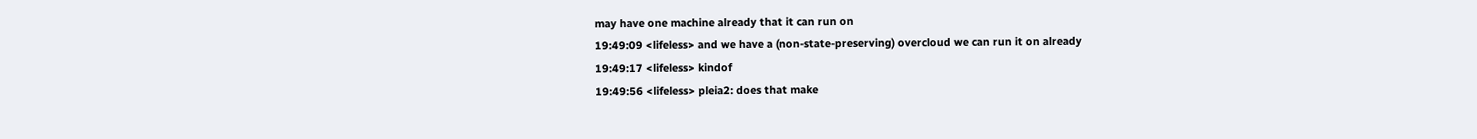may have one machine already that it can run on
19:49:09 <lifeless> and we have a (non-state-preserving) overcloud we can run it on already
19:49:17 <lifeless> kindof
19:49:56 <lifeless> pleia2: does that make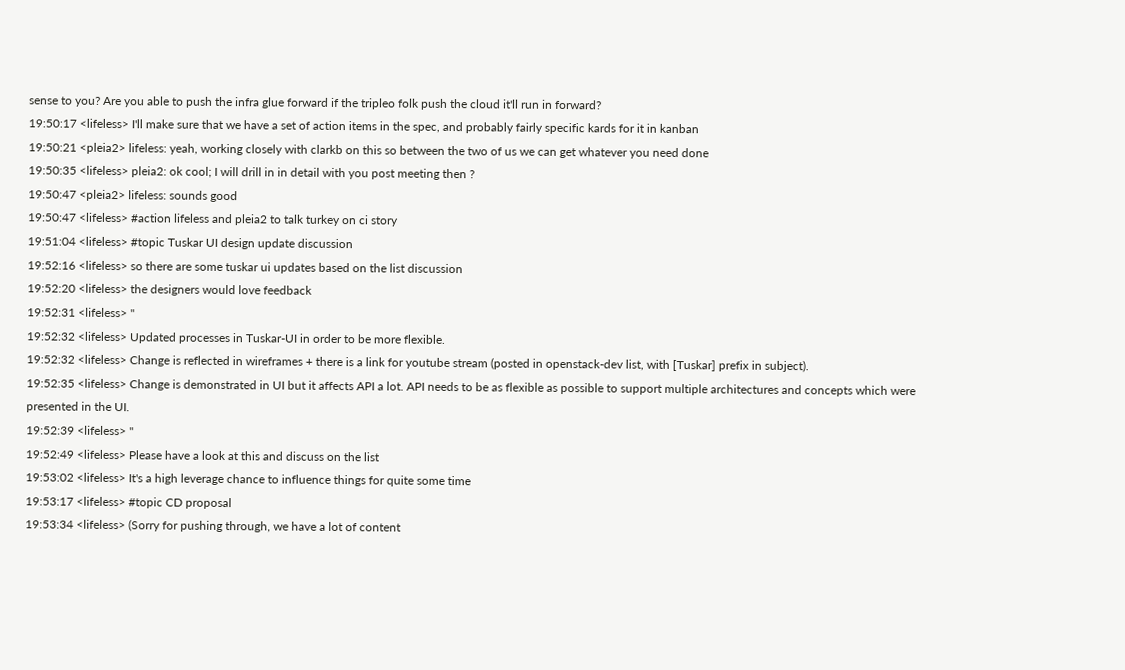sense to you? Are you able to push the infra glue forward if the tripleo folk push the cloud it'll run in forward?
19:50:17 <lifeless> I'll make sure that we have a set of action items in the spec, and probably fairly specific kards for it in kanban
19:50:21 <pleia2> lifeless: yeah, working closely with clarkb on this so between the two of us we can get whatever you need done
19:50:35 <lifeless> pleia2: ok cool; I will drill in in detail with you post meeting then ?
19:50:47 <pleia2> lifeless: sounds good
19:50:47 <lifeless> #action lifeless and pleia2 to talk turkey on ci story
19:51:04 <lifeless> #topic Tuskar UI design update discussion
19:52:16 <lifeless> so there are some tuskar ui updates based on the list discussion
19:52:20 <lifeless> the designers would love feedback
19:52:31 <lifeless> "
19:52:32 <lifeless> Updated processes in Tuskar-UI in order to be more flexible.
19:52:32 <lifeless> Change is reflected in wireframes + there is a link for youtube stream (posted in openstack-dev list, with [Tuskar] prefix in subject).
19:52:35 <lifeless> Change is demonstrated in UI but it affects API a lot. API needs to be as flexible as possible to support multiple architectures and concepts which were presented in the UI.
19:52:39 <lifeless> "
19:52:49 <lifeless> Please have a look at this and discuss on the list
19:53:02 <lifeless> It's a high leverage chance to influence things for quite some time
19:53:17 <lifeless> #topic CD proposal
19:53:34 <lifeless> (Sorry for pushing through, we have a lot of content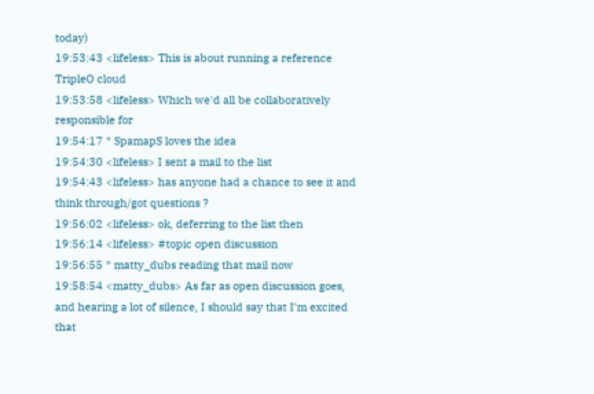today)
19:53:43 <lifeless> This is about running a reference TripleO cloud
19:53:58 <lifeless> Which we'd all be collaboratively responsible for
19:54:17 * SpamapS loves the idea
19:54:30 <lifeless> I sent a mail to the list
19:54:43 <lifeless> has anyone had a chance to see it and think through/got questions ?
19:56:02 <lifeless> ok, deferring to the list then
19:56:14 <lifeless> #topic open discussion
19:56:55 * matty_dubs reading that mail now
19:58:54 <matty_dubs> As far as open discussion goes, and hearing a lot of silence, I should say that I'm excited that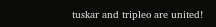tuskar and tripleo are united!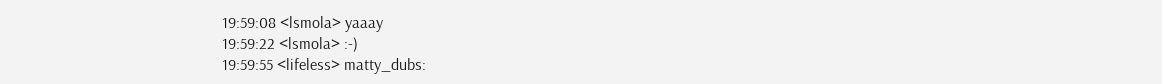19:59:08 <lsmola> yaaay
19:59:22 <lsmola> :-)
19:59:55 <lifeless> matty_dubs: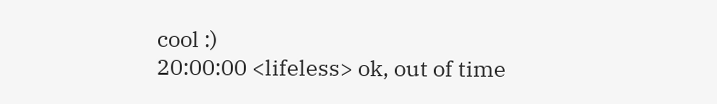cool :)
20:00:00 <lifeless> ok, out of time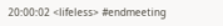20:00:02 <lifeless> #endmeeting